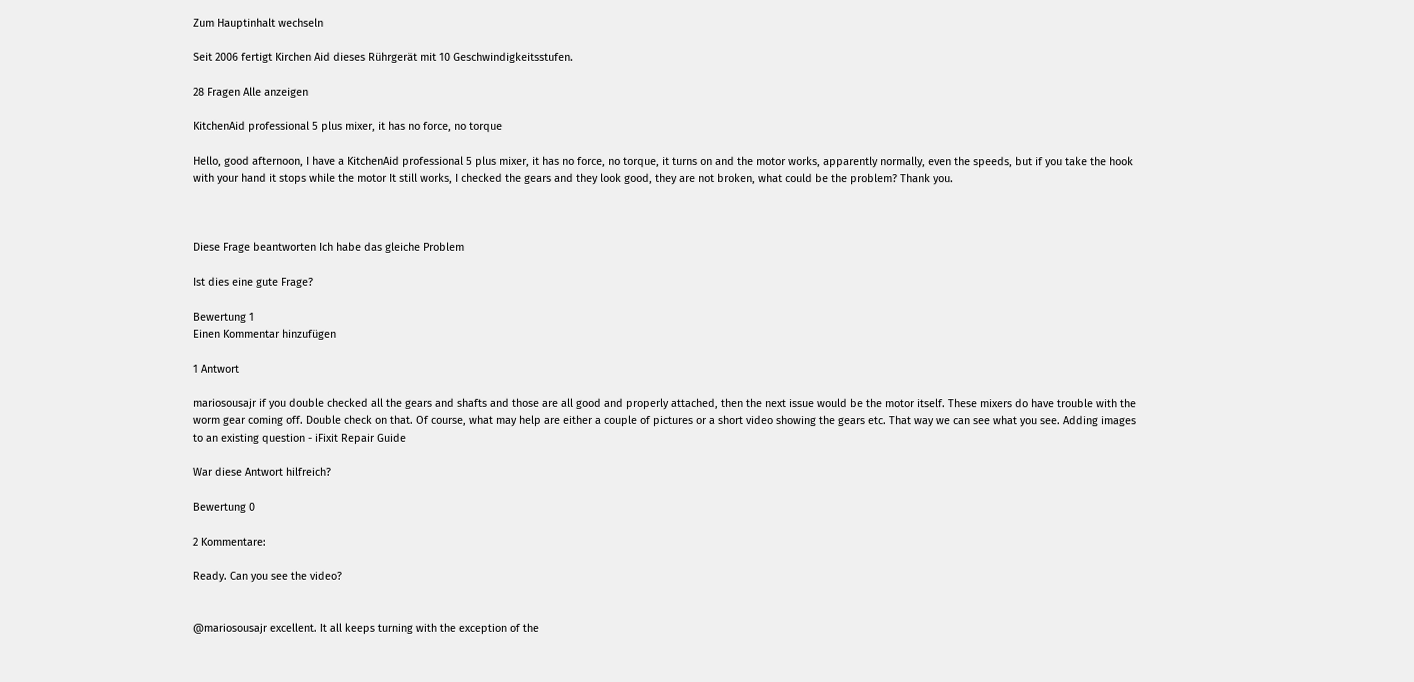Zum Hauptinhalt wechseln

Seit 2006 fertigt Kirchen Aid dieses Rührgerät mit 10 Geschwindigkeitsstufen.

28 Fragen Alle anzeigen

KitchenAid professional 5 plus mixer, it has no force, no torque

Hello, good afternoon, I have a KitchenAid professional 5 plus mixer, it has no force, no torque, it turns on and the motor works, apparently normally, even the speeds, but if you take the hook with your hand it stops while the motor It still works, I checked the gears and they look good, they are not broken, what could be the problem? Thank you.



Diese Frage beantworten Ich habe das gleiche Problem

Ist dies eine gute Frage?

Bewertung 1
Einen Kommentar hinzufügen

1 Antwort

mariosousajr if you double checked all the gears and shafts and those are all good and properly attached, then the next issue would be the motor itself. These mixers do have trouble with the worm gear coming off. Double check on that. Of course, what may help are either a couple of pictures or a short video showing the gears etc. That way we can see what you see. Adding images to an existing question - iFixit Repair Guide

War diese Antwort hilfreich?

Bewertung 0

2 Kommentare:

Ready. Can you see the video?


@mariosousajr excellent. It all keeps turning with the exception of the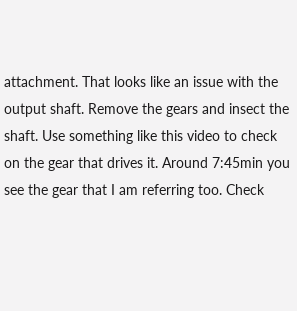attachment. That looks like an issue with the output shaft. Remove the gears and insect the shaft. Use something like this video to check on the gear that drives it. Around 7:45min you see the gear that I am referring too. Check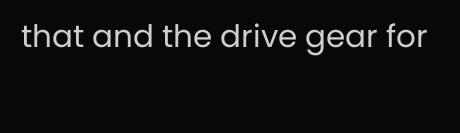that and the drive gear for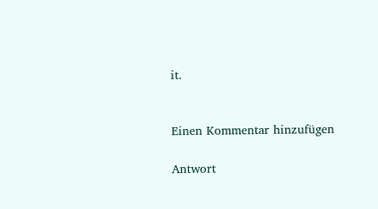it.


Einen Kommentar hinzufügen

Antwort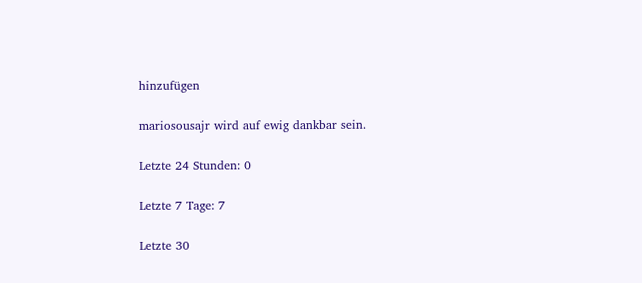hinzufügen

mariosousajr wird auf ewig dankbar sein.

Letzte 24 Stunden: 0

Letzte 7 Tage: 7

Letzte 30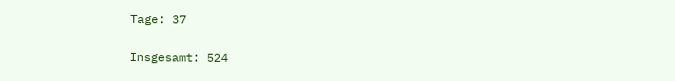Tage: 37

Insgesamt: 524